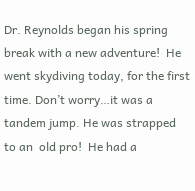Dr. Reynolds began his spring break with a new adventure!  He went skydiving today, for the first time. Don’t worry…it was a tandem jump. He was strapped to an  old pro!  He had a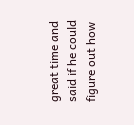great time and said if he could figure out how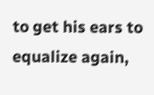to get his ears to equalize again,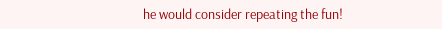he would consider repeating the fun!